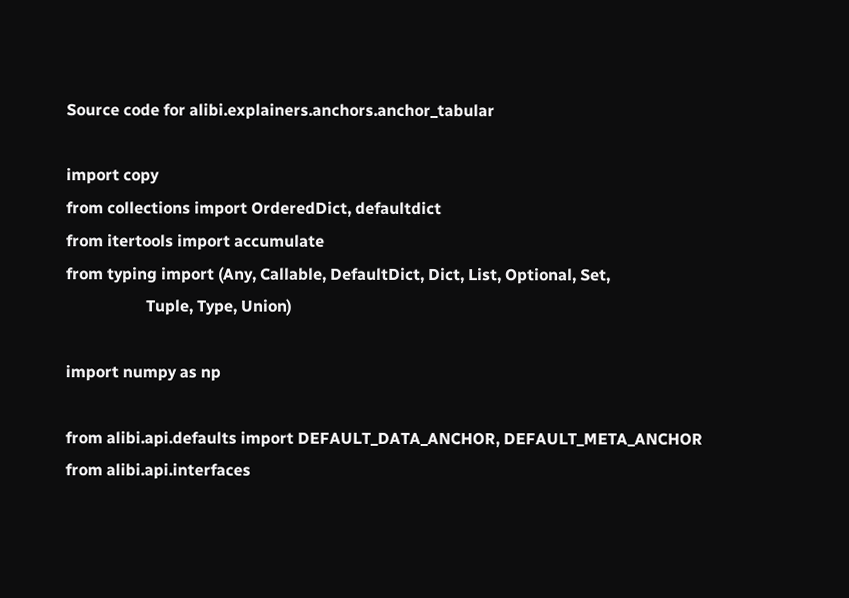Source code for alibi.explainers.anchors.anchor_tabular

import copy
from collections import OrderedDict, defaultdict
from itertools import accumulate
from typing import (Any, Callable, DefaultDict, Dict, List, Optional, Set,
                    Tuple, Type, Union)

import numpy as np

from alibi.api.defaults import DEFAULT_DATA_ANCHOR, DEFAULT_META_ANCHOR
from alibi.api.interfaces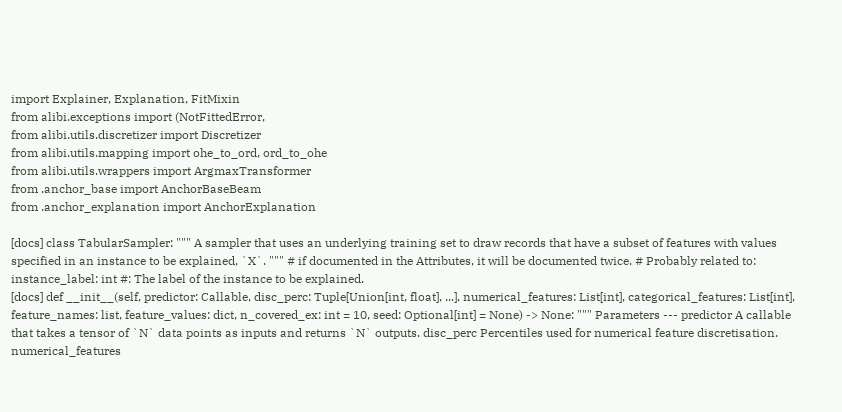import Explainer, Explanation, FitMixin
from alibi.exceptions import (NotFittedError,
from alibi.utils.discretizer import Discretizer
from alibi.utils.mapping import ohe_to_ord, ord_to_ohe
from alibi.utils.wrappers import ArgmaxTransformer
from .anchor_base import AnchorBaseBeam
from .anchor_explanation import AnchorExplanation

[docs] class TabularSampler: """ A sampler that uses an underlying training set to draw records that have a subset of features with values specified in an instance to be explained, `X`. """ # if documented in the Attributes, it will be documented twice. # Probably related to: instance_label: int #: The label of the instance to be explained.
[docs] def __init__(self, predictor: Callable, disc_perc: Tuple[Union[int, float], ...], numerical_features: List[int], categorical_features: List[int], feature_names: list, feature_values: dict, n_covered_ex: int = 10, seed: Optional[int] = None) -> None: """ Parameters --- predictor A callable that takes a tensor of `N` data points as inputs and returns `N` outputs. disc_perc Percentiles used for numerical feature discretisation. numerical_features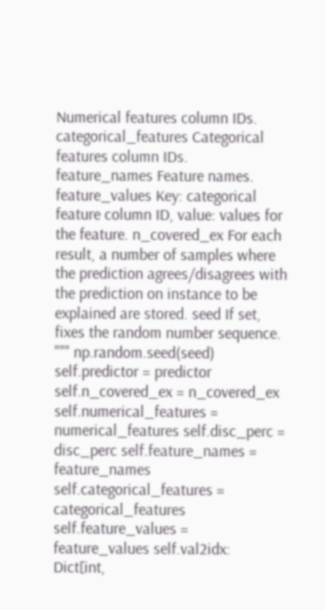Numerical features column IDs. categorical_features Categorical features column IDs. feature_names Feature names. feature_values Key: categorical feature column ID, value: values for the feature. n_covered_ex For each result, a number of samples where the prediction agrees/disagrees with the prediction on instance to be explained are stored. seed If set, fixes the random number sequence. """ np.random.seed(seed) self.predictor = predictor self.n_covered_ex = n_covered_ex self.numerical_features = numerical_features self.disc_perc = disc_perc self.feature_names = feature_names self.categorical_features = categorical_features self.feature_values = feature_values self.val2idx: Dict[int,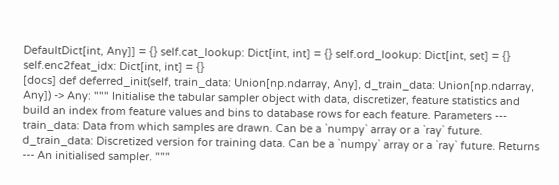DefaultDict[int, Any]] = {} self.cat_lookup: Dict[int, int] = {} self.ord_lookup: Dict[int, set] = {} self.enc2feat_idx: Dict[int, int] = {}
[docs] def deferred_init(self, train_data: Union[np.ndarray, Any], d_train_data: Union[np.ndarray, Any]) -> Any: """ Initialise the tabular sampler object with data, discretizer, feature statistics and build an index from feature values and bins to database rows for each feature. Parameters --- train_data: Data from which samples are drawn. Can be a `numpy` array or a `ray` future. d_train_data: Discretized version for training data. Can be a `numpy` array or a `ray` future. Returns --- An initialised sampler. """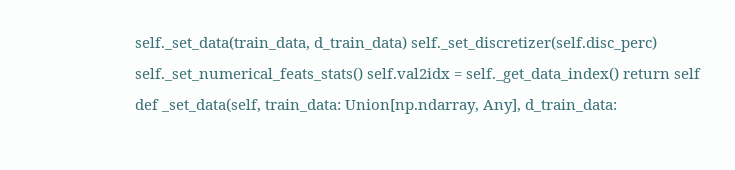self._set_data(train_data, d_train_data) self._set_discretizer(self.disc_perc) self._set_numerical_feats_stats() self.val2idx = self._get_data_index() return self
def _set_data(self, train_data: Union[np.ndarray, Any], d_train_data: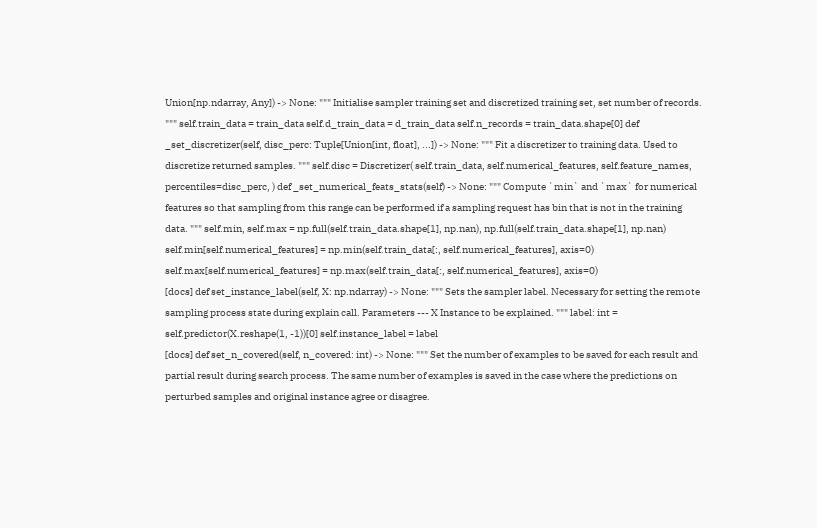Union[np.ndarray, Any]) -> None: """ Initialise sampler training set and discretized training set, set number of records. """ self.train_data = train_data self.d_train_data = d_train_data self.n_records = train_data.shape[0] def _set_discretizer(self, disc_perc: Tuple[Union[int, float], ...]) -> None: """ Fit a discretizer to training data. Used to discretize returned samples. """ self.disc = Discretizer( self.train_data, self.numerical_features, self.feature_names, percentiles=disc_perc, ) def _set_numerical_feats_stats(self) -> None: """ Compute `min` and `max` for numerical features so that sampling from this range can be performed if a sampling request has bin that is not in the training data. """ self.min, self.max = np.full(self.train_data.shape[1], np.nan), np.full(self.train_data.shape[1], np.nan) self.min[self.numerical_features] = np.min(self.train_data[:, self.numerical_features], axis=0) self.max[self.numerical_features] = np.max(self.train_data[:, self.numerical_features], axis=0)
[docs] def set_instance_label(self, X: np.ndarray) -> None: """ Sets the sampler label. Necessary for setting the remote sampling process state during explain call. Parameters --- X Instance to be explained. """ label: int = self.predictor(X.reshape(1, -1))[0] self.instance_label = label
[docs] def set_n_covered(self, n_covered: int) -> None: """ Set the number of examples to be saved for each result and partial result during search process. The same number of examples is saved in the case where the predictions on perturbed samples and original instance agree or disagree.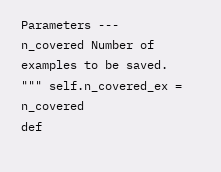Parameters --- n_covered Number of examples to be saved. """ self.n_covered_ex = n_covered
def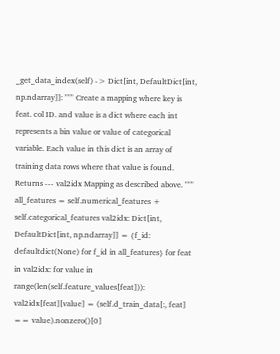_get_data_index(self) -> Dict[int, DefaultDict[int, np.ndarray]]: """ Create a mapping where key is feat. col ID. and value is a dict where each int represents a bin value or value of categorical variable. Each value in this dict is an array of training data rows where that value is found. Returns --- val2idx Mapping as described above. """ all_features = self.numerical_features + self.categorical_features val2idx: Dict[int, DefaultDict[int, np.ndarray]] = {f_id: defaultdict(None) for f_id in all_features} for feat in val2idx: for value in range(len(self.feature_values[feat])): val2idx[feat][value] = (self.d_train_data[:, feat] == value).nonzero()[0]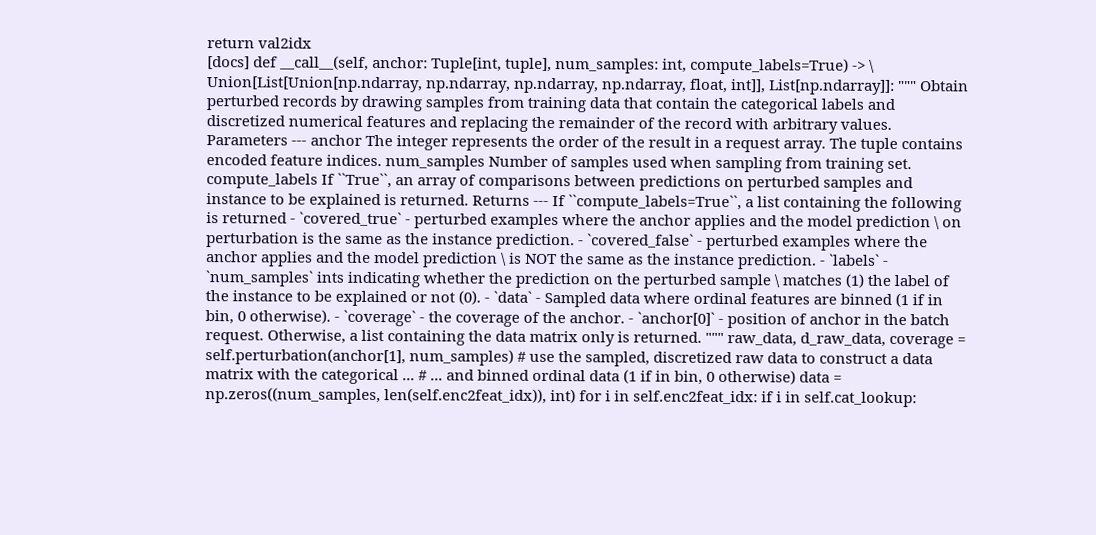return val2idx
[docs] def __call__(self, anchor: Tuple[int, tuple], num_samples: int, compute_labels=True) -> \ Union[List[Union[np.ndarray, np.ndarray, np.ndarray, np.ndarray, float, int]], List[np.ndarray]]: """ Obtain perturbed records by drawing samples from training data that contain the categorical labels and discretized numerical features and replacing the remainder of the record with arbitrary values. Parameters --- anchor The integer represents the order of the result in a request array. The tuple contains encoded feature indices. num_samples Number of samples used when sampling from training set. compute_labels If ``True``, an array of comparisons between predictions on perturbed samples and instance to be explained is returned. Returns --- If ``compute_labels=True``, a list containing the following is returned - `covered_true` - perturbed examples where the anchor applies and the model prediction \ on perturbation is the same as the instance prediction. - `covered_false` - perturbed examples where the anchor applies and the model prediction \ is NOT the same as the instance prediction. - `labels` - `num_samples` ints indicating whether the prediction on the perturbed sample \ matches (1) the label of the instance to be explained or not (0). - `data` - Sampled data where ordinal features are binned (1 if in bin, 0 otherwise). - `coverage` - the coverage of the anchor. - `anchor[0]` - position of anchor in the batch request. Otherwise, a list containing the data matrix only is returned. """ raw_data, d_raw_data, coverage = self.perturbation(anchor[1], num_samples) # use the sampled, discretized raw data to construct a data matrix with the categorical ... # ... and binned ordinal data (1 if in bin, 0 otherwise) data = np.zeros((num_samples, len(self.enc2feat_idx)), int) for i in self.enc2feat_idx: if i in self.cat_lookup: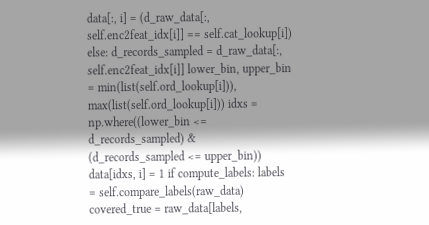data[:, i] = (d_raw_data[:, self.enc2feat_idx[i]] == self.cat_lookup[i]) else: d_records_sampled = d_raw_data[:, self.enc2feat_idx[i]] lower_bin, upper_bin = min(list(self.ord_lookup[i])), max(list(self.ord_lookup[i])) idxs = np.where((lower_bin <= d_records_sampled) & (d_records_sampled <= upper_bin)) data[idxs, i] = 1 if compute_labels: labels = self.compare_labels(raw_data) covered_true = raw_data[labels,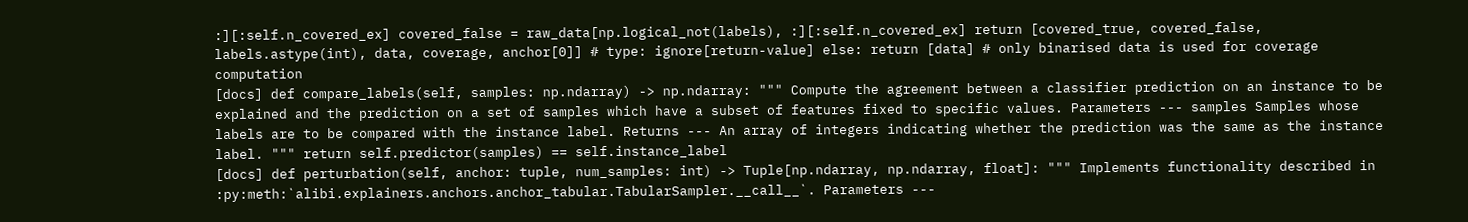:][:self.n_covered_ex] covered_false = raw_data[np.logical_not(labels), :][:self.n_covered_ex] return [covered_true, covered_false, labels.astype(int), data, coverage, anchor[0]] # type: ignore[return-value] else: return [data] # only binarised data is used for coverage computation
[docs] def compare_labels(self, samples: np.ndarray) -> np.ndarray: """ Compute the agreement between a classifier prediction on an instance to be explained and the prediction on a set of samples which have a subset of features fixed to specific values. Parameters --- samples Samples whose labels are to be compared with the instance label. Returns --- An array of integers indicating whether the prediction was the same as the instance label. """ return self.predictor(samples) == self.instance_label
[docs] def perturbation(self, anchor: tuple, num_samples: int) -> Tuple[np.ndarray, np.ndarray, float]: """ Implements functionality described in :py:meth:`alibi.explainers.anchors.anchor_tabular.TabularSampler.__call__`. Parameters ---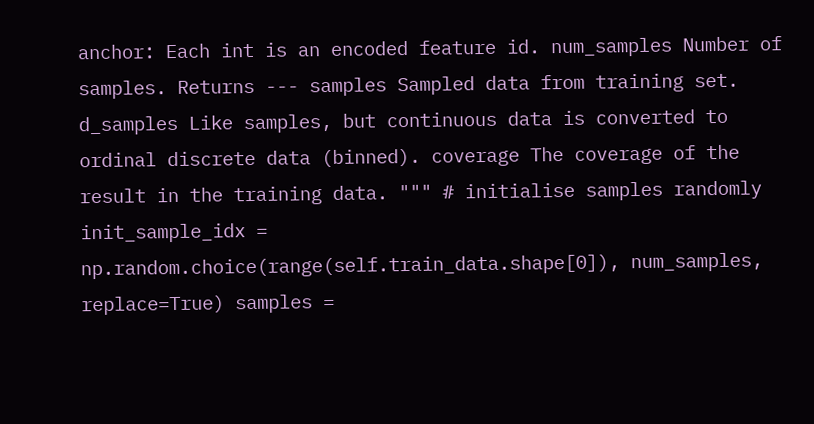anchor: Each int is an encoded feature id. num_samples Number of samples. Returns --- samples Sampled data from training set. d_samples Like samples, but continuous data is converted to ordinal discrete data (binned). coverage The coverage of the result in the training data. """ # initialise samples randomly init_sample_idx = np.random.choice(range(self.train_data.shape[0]), num_samples, replace=True) samples =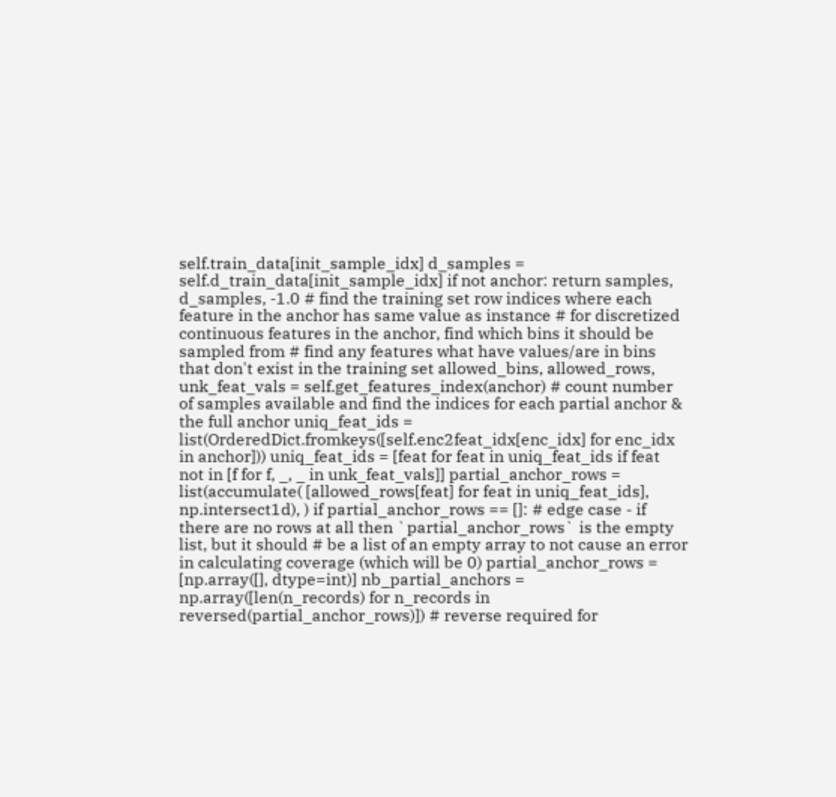self.train_data[init_sample_idx] d_samples = self.d_train_data[init_sample_idx] if not anchor: return samples, d_samples, -1.0 # find the training set row indices where each feature in the anchor has same value as instance # for discretized continuous features in the anchor, find which bins it should be sampled from # find any features what have values/are in bins that don't exist in the training set allowed_bins, allowed_rows, unk_feat_vals = self.get_features_index(anchor) # count number of samples available and find the indices for each partial anchor & the full anchor uniq_feat_ids = list(OrderedDict.fromkeys([self.enc2feat_idx[enc_idx] for enc_idx in anchor])) uniq_feat_ids = [feat for feat in uniq_feat_ids if feat not in [f for f, _, _ in unk_feat_vals]] partial_anchor_rows = list(accumulate( [allowed_rows[feat] for feat in uniq_feat_ids], np.intersect1d), ) if partial_anchor_rows == []: # edge case - if there are no rows at all then `partial_anchor_rows` is the empty list, but it should # be a list of an empty array to not cause an error in calculating coverage (which will be 0) partial_anchor_rows = [np.array([], dtype=int)] nb_partial_anchors = np.array([len(n_records) for n_records in reversed(partial_anchor_rows)]) # reverse required for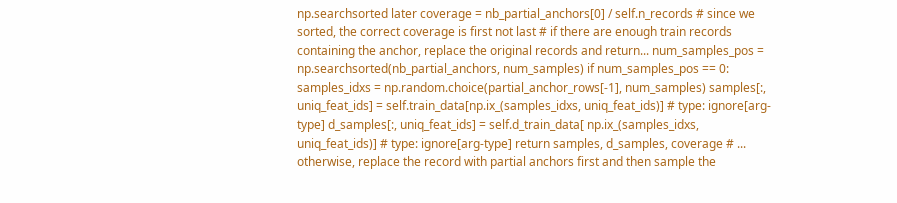np.searchsorted later coverage = nb_partial_anchors[0] / self.n_records # since we sorted, the correct coverage is first not last # if there are enough train records containing the anchor, replace the original records and return... num_samples_pos = np.searchsorted(nb_partial_anchors, num_samples) if num_samples_pos == 0: samples_idxs = np.random.choice(partial_anchor_rows[-1], num_samples) samples[:, uniq_feat_ids] = self.train_data[np.ix_(samples_idxs, uniq_feat_ids)] # type: ignore[arg-type] d_samples[:, uniq_feat_ids] = self.d_train_data[ np.ix_(samples_idxs, uniq_feat_ids)] # type: ignore[arg-type] return samples, d_samples, coverage # ... otherwise, replace the record with partial anchors first and then sample the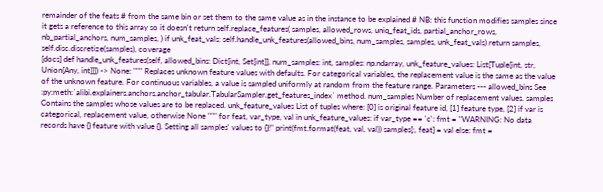remainder of the feats # from the same bin or set them to the same value as in the instance to be explained # NB: this function modifies samples since it gets a reference to this array so it doesn't return self.replace_features( samples, allowed_rows, uniq_feat_ids, partial_anchor_rows, nb_partial_anchors, num_samples, ) if unk_feat_vals: self.handle_unk_features(allowed_bins, num_samples, samples, unk_feat_vals) return samples, self.disc.discretize(samples), coverage
[docs] def handle_unk_features(self, allowed_bins: Dict[int, Set[int]], num_samples: int, samples: np.ndarray, unk_feature_values: List[Tuple[int, str, Union[Any, int]]]) -> None: """ Replaces unknown feature values with defaults. For categorical variables, the replacement value is the same as the value of the unknown feature. For continuous variables, a value is sampled uniformly at random from the feature range. Parameters --- allowed_bins See :py:meth:`alibi.explainers.anchors.anchor_tabular.TabularSampler.get_features_index` method. num_samples Number of replacement values. samples Contains the samples whose values are to be replaced. unk_feature_values List of tuples where: [0] is original feature id, [1] feature type, [2] if var is categorical, replacement value, otherwise None """ for feat, var_type, val in unk_feature_values: if var_type == 'c': fmt = "WARNING: No data records have {} feature with value {}. Setting all samples' values to {}!" print(fmt.format(feat, val, val)) samples[:, feat] = val else: fmt =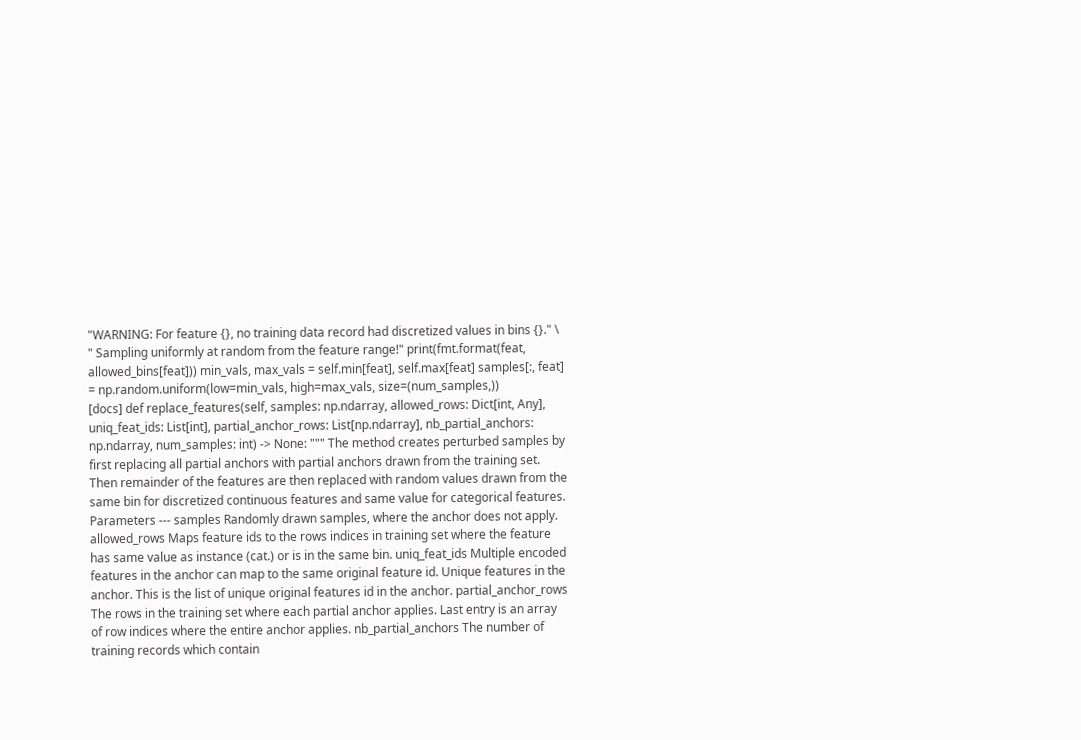"WARNING: For feature {}, no training data record had discretized values in bins {}." \ " Sampling uniformly at random from the feature range!" print(fmt.format(feat, allowed_bins[feat])) min_vals, max_vals = self.min[feat], self.max[feat] samples[:, feat] = np.random.uniform(low=min_vals, high=max_vals, size=(num_samples,))
[docs] def replace_features(self, samples: np.ndarray, allowed_rows: Dict[int, Any], uniq_feat_ids: List[int], partial_anchor_rows: List[np.ndarray], nb_partial_anchors: np.ndarray, num_samples: int) -> None: """ The method creates perturbed samples by first replacing all partial anchors with partial anchors drawn from the training set. Then remainder of the features are then replaced with random values drawn from the same bin for discretized continuous features and same value for categorical features. Parameters --- samples Randomly drawn samples, where the anchor does not apply. allowed_rows Maps feature ids to the rows indices in training set where the feature has same value as instance (cat.) or is in the same bin. uniq_feat_ids Multiple encoded features in the anchor can map to the same original feature id. Unique features in the anchor. This is the list of unique original features id in the anchor. partial_anchor_rows The rows in the training set where each partial anchor applies. Last entry is an array of row indices where the entire anchor applies. nb_partial_anchors The number of training records which contain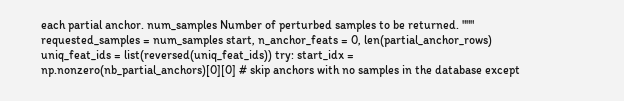each partial anchor. num_samples Number of perturbed samples to be returned. """ requested_samples = num_samples start, n_anchor_feats = 0, len(partial_anchor_rows) uniq_feat_ids = list(reversed(uniq_feat_ids)) try: start_idx = np.nonzero(nb_partial_anchors)[0][0] # skip anchors with no samples in the database except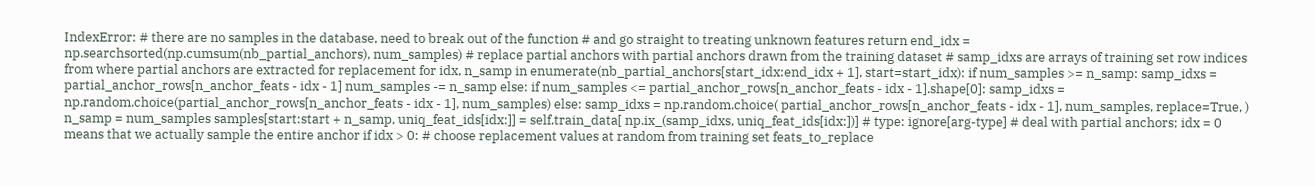IndexError: # there are no samples in the database, need to break out of the function # and go straight to treating unknown features return end_idx = np.searchsorted(np.cumsum(nb_partial_anchors), num_samples) # replace partial anchors with partial anchors drawn from the training dataset # samp_idxs are arrays of training set row indices from where partial anchors are extracted for replacement for idx, n_samp in enumerate(nb_partial_anchors[start_idx:end_idx + 1], start=start_idx): if num_samples >= n_samp: samp_idxs = partial_anchor_rows[n_anchor_feats - idx - 1] num_samples -= n_samp else: if num_samples <= partial_anchor_rows[n_anchor_feats - idx - 1].shape[0]: samp_idxs = np.random.choice(partial_anchor_rows[n_anchor_feats - idx - 1], num_samples) else: samp_idxs = np.random.choice( partial_anchor_rows[n_anchor_feats - idx - 1], num_samples, replace=True, ) n_samp = num_samples samples[start:start + n_samp, uniq_feat_ids[idx:]] = self.train_data[ np.ix_(samp_idxs, uniq_feat_ids[idx:])] # type: ignore[arg-type] # deal with partial anchors; idx = 0 means that we actually sample the entire anchor if idx > 0: # choose replacement values at random from training set feats_to_replace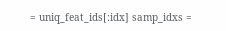= uniq_feat_ids[:idx] samp_idxs =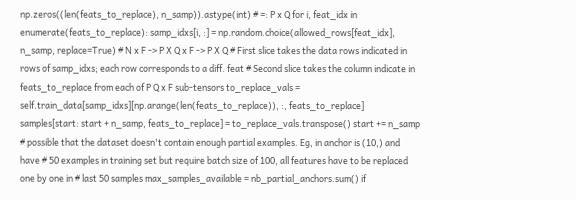np.zeros((len(feats_to_replace), n_samp)).astype(int) # =: P x Q for i, feat_idx in enumerate(feats_to_replace): samp_idxs[i, :] = np.random.choice(allowed_rows[feat_idx], n_samp, replace=True) # N x F -> P X Q x F -> P X Q # First slice takes the data rows indicated in rows of samp_idxs; each row corresponds to a diff. feat # Second slice takes the column indicate in feats_to_replace from each of P Q x F sub-tensors to_replace_vals = self.train_data[samp_idxs][np.arange(len(feats_to_replace)), :, feats_to_replace] samples[start: start + n_samp, feats_to_replace] = to_replace_vals.transpose() start += n_samp # possible that the dataset doesn't contain enough partial examples. Eg, in anchor is (10,) and have # 50 examples in training set but require batch size of 100, all features have to be replaced one by one in # last 50 samples max_samples_available = nb_partial_anchors.sum() if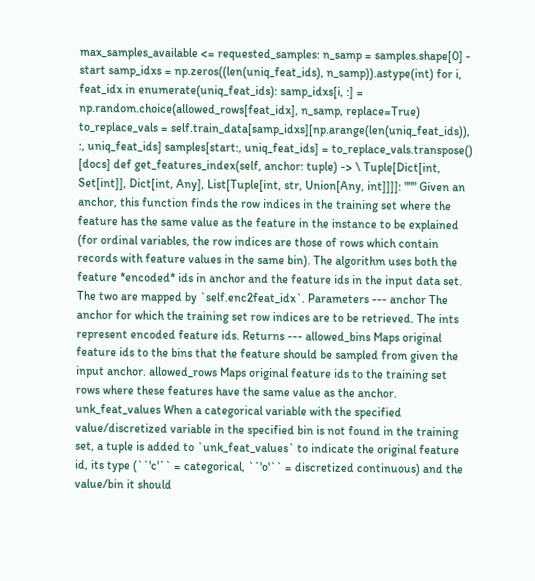max_samples_available <= requested_samples: n_samp = samples.shape[0] - start samp_idxs = np.zeros((len(uniq_feat_ids), n_samp)).astype(int) for i, feat_idx in enumerate(uniq_feat_ids): samp_idxs[i, :] = np.random.choice(allowed_rows[feat_idx], n_samp, replace=True) to_replace_vals = self.train_data[samp_idxs][np.arange(len(uniq_feat_ids)), :, uniq_feat_ids] samples[start:, uniq_feat_ids] = to_replace_vals.transpose()
[docs] def get_features_index(self, anchor: tuple) -> \ Tuple[Dict[int, Set[int]], Dict[int, Any], List[Tuple[int, str, Union[Any, int]]]]: """ Given an anchor, this function finds the row indices in the training set where the feature has the same value as the feature in the instance to be explained (for ordinal variables, the row indices are those of rows which contain records with feature values in the same bin). The algorithm uses both the feature *encoded* ids in anchor and the feature ids in the input data set. The two are mapped by `self.enc2feat_idx`. Parameters --- anchor The anchor for which the training set row indices are to be retrieved. The ints represent encoded feature ids. Returns --- allowed_bins Maps original feature ids to the bins that the feature should be sampled from given the input anchor. allowed_rows Maps original feature ids to the training set rows where these features have the same value as the anchor. unk_feat_values When a categorical variable with the specified value/discretized variable in the specified bin is not found in the training set, a tuple is added to `unk_feat_values` to indicate the original feature id, its type (``'c'`` = categorical, ``'o'`` = discretized continuous) and the value/bin it should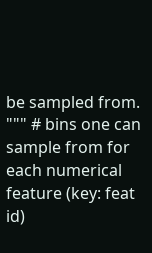be sampled from. """ # bins one can sample from for each numerical feature (key: feat id)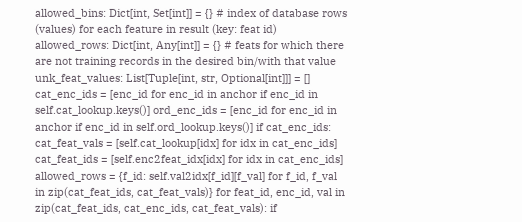allowed_bins: Dict[int, Set[int]] = {} # index of database rows (values) for each feature in result (key: feat id) allowed_rows: Dict[int, Any[int]] = {} # feats for which there are not training records in the desired bin/with that value unk_feat_values: List[Tuple[int, str, Optional[int]]] = [] cat_enc_ids = [enc_id for enc_id in anchor if enc_id in self.cat_lookup.keys()] ord_enc_ids = [enc_id for enc_id in anchor if enc_id in self.ord_lookup.keys()] if cat_enc_ids: cat_feat_vals = [self.cat_lookup[idx] for idx in cat_enc_ids] cat_feat_ids = [self.enc2feat_idx[idx] for idx in cat_enc_ids] allowed_rows = {f_id: self.val2idx[f_id][f_val] for f_id, f_val in zip(cat_feat_ids, cat_feat_vals)} for feat_id, enc_id, val in zip(cat_feat_ids, cat_enc_ids, cat_feat_vals): if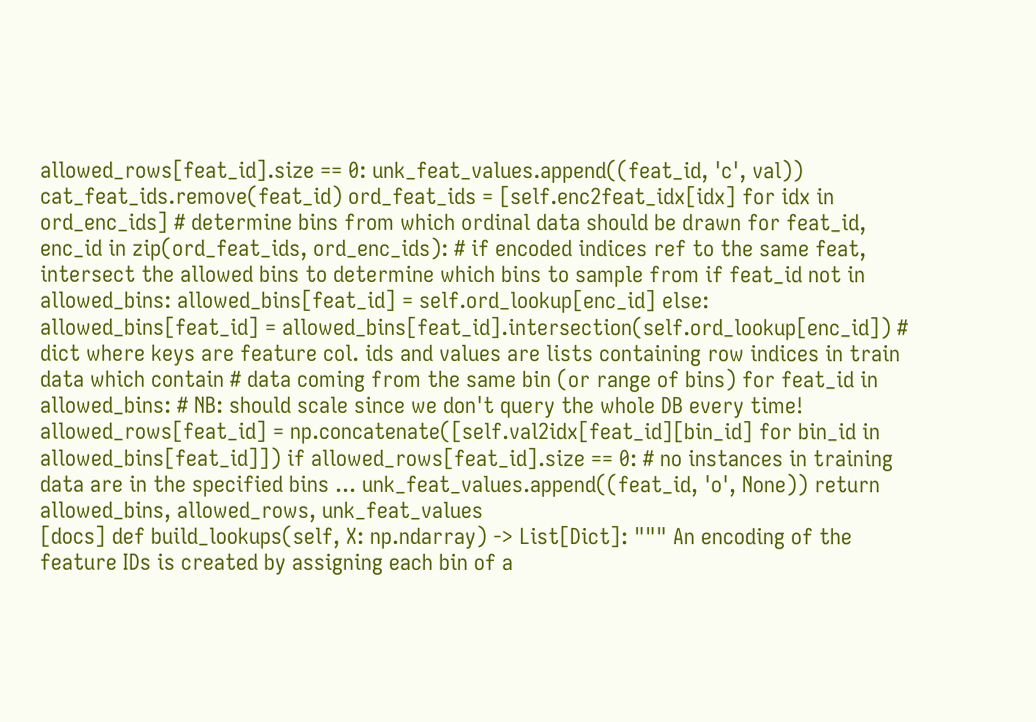allowed_rows[feat_id].size == 0: unk_feat_values.append((feat_id, 'c', val)) cat_feat_ids.remove(feat_id) ord_feat_ids = [self.enc2feat_idx[idx] for idx in ord_enc_ids] # determine bins from which ordinal data should be drawn for feat_id, enc_id in zip(ord_feat_ids, ord_enc_ids): # if encoded indices ref to the same feat, intersect the allowed bins to determine which bins to sample from if feat_id not in allowed_bins: allowed_bins[feat_id] = self.ord_lookup[enc_id] else: allowed_bins[feat_id] = allowed_bins[feat_id].intersection(self.ord_lookup[enc_id]) # dict where keys are feature col. ids and values are lists containing row indices in train data which contain # data coming from the same bin (or range of bins) for feat_id in allowed_bins: # NB: should scale since we don't query the whole DB every time! allowed_rows[feat_id] = np.concatenate([self.val2idx[feat_id][bin_id] for bin_id in allowed_bins[feat_id]]) if allowed_rows[feat_id].size == 0: # no instances in training data are in the specified bins ... unk_feat_values.append((feat_id, 'o', None)) return allowed_bins, allowed_rows, unk_feat_values
[docs] def build_lookups(self, X: np.ndarray) -> List[Dict]: """ An encoding of the feature IDs is created by assigning each bin of a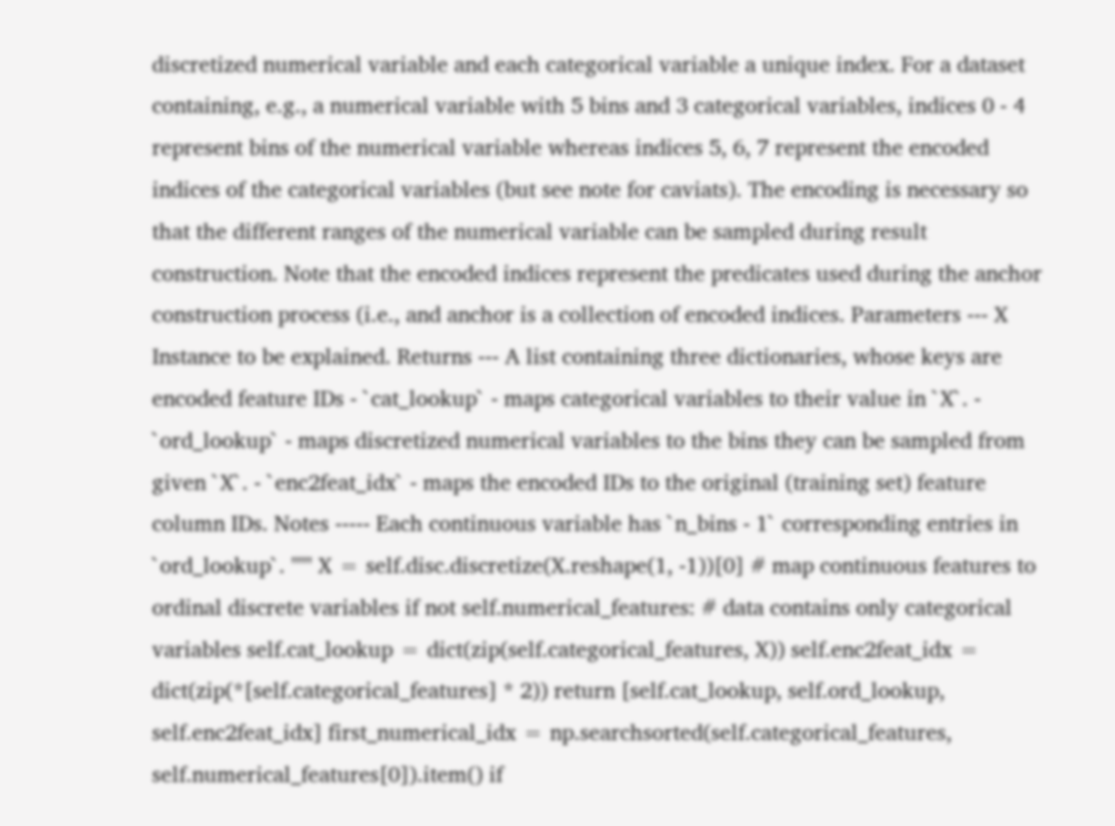discretized numerical variable and each categorical variable a unique index. For a dataset containing, e.g., a numerical variable with 5 bins and 3 categorical variables, indices 0 - 4 represent bins of the numerical variable whereas indices 5, 6, 7 represent the encoded indices of the categorical variables (but see note for caviats). The encoding is necessary so that the different ranges of the numerical variable can be sampled during result construction. Note that the encoded indices represent the predicates used during the anchor construction process (i.e., and anchor is a collection of encoded indices. Parameters --- X Instance to be explained. Returns --- A list containing three dictionaries, whose keys are encoded feature IDs - `cat_lookup` - maps categorical variables to their value in `X`. - `ord_lookup` - maps discretized numerical variables to the bins they can be sampled from given `X`. - `enc2feat_idx` - maps the encoded IDs to the original (training set) feature column IDs. Notes ----- Each continuous variable has `n_bins - 1` corresponding entries in `ord_lookup`. """ X = self.disc.discretize(X.reshape(1, -1))[0] # map continuous features to ordinal discrete variables if not self.numerical_features: # data contains only categorical variables self.cat_lookup = dict(zip(self.categorical_features, X)) self.enc2feat_idx = dict(zip(*[self.categorical_features] * 2)) return [self.cat_lookup, self.ord_lookup, self.enc2feat_idx] first_numerical_idx = np.searchsorted(self.categorical_features, self.numerical_features[0]).item() if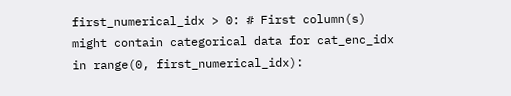first_numerical_idx > 0: # First column(s) might contain categorical data for cat_enc_idx in range(0, first_numerical_idx):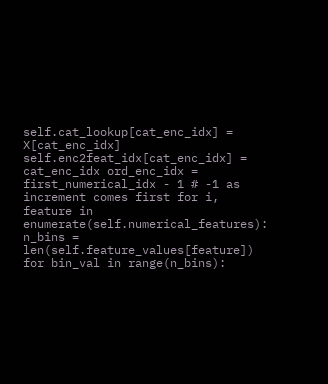self.cat_lookup[cat_enc_idx] = X[cat_enc_idx] self.enc2feat_idx[cat_enc_idx] = cat_enc_idx ord_enc_idx = first_numerical_idx - 1 # -1 as increment comes first for i, feature in enumerate(self.numerical_features): n_bins = len(self.feature_values[feature]) for bin_val in range(n_bins):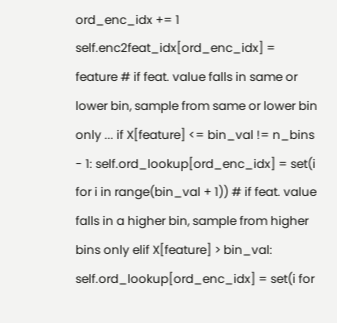ord_enc_idx += 1 self.enc2feat_idx[ord_enc_idx] = feature # if feat. value falls in same or lower bin, sample from same or lower bin only ... if X[feature] <= bin_val != n_bins - 1: self.ord_lookup[ord_enc_idx] = set(i for i in range(bin_val + 1)) # if feat. value falls in a higher bin, sample from higher bins only elif X[feature] > bin_val: self.ord_lookup[ord_enc_idx] = set(i for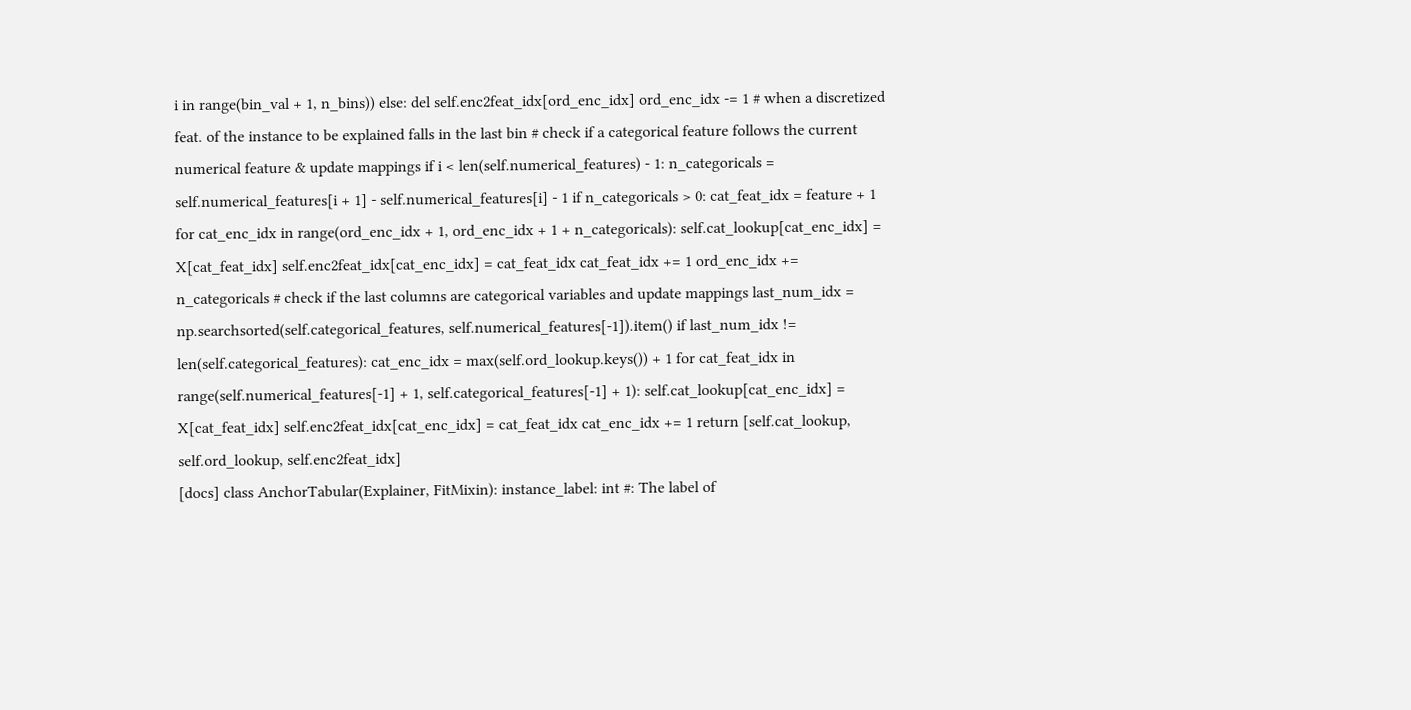i in range(bin_val + 1, n_bins)) else: del self.enc2feat_idx[ord_enc_idx] ord_enc_idx -= 1 # when a discretized feat. of the instance to be explained falls in the last bin # check if a categorical feature follows the current numerical feature & update mappings if i < len(self.numerical_features) - 1: n_categoricals = self.numerical_features[i + 1] - self.numerical_features[i] - 1 if n_categoricals > 0: cat_feat_idx = feature + 1 for cat_enc_idx in range(ord_enc_idx + 1, ord_enc_idx + 1 + n_categoricals): self.cat_lookup[cat_enc_idx] = X[cat_feat_idx] self.enc2feat_idx[cat_enc_idx] = cat_feat_idx cat_feat_idx += 1 ord_enc_idx += n_categoricals # check if the last columns are categorical variables and update mappings last_num_idx = np.searchsorted(self.categorical_features, self.numerical_features[-1]).item() if last_num_idx != len(self.categorical_features): cat_enc_idx = max(self.ord_lookup.keys()) + 1 for cat_feat_idx in range(self.numerical_features[-1] + 1, self.categorical_features[-1] + 1): self.cat_lookup[cat_enc_idx] = X[cat_feat_idx] self.enc2feat_idx[cat_enc_idx] = cat_feat_idx cat_enc_idx += 1 return [self.cat_lookup, self.ord_lookup, self.enc2feat_idx]
[docs] class AnchorTabular(Explainer, FitMixin): instance_label: int #: The label of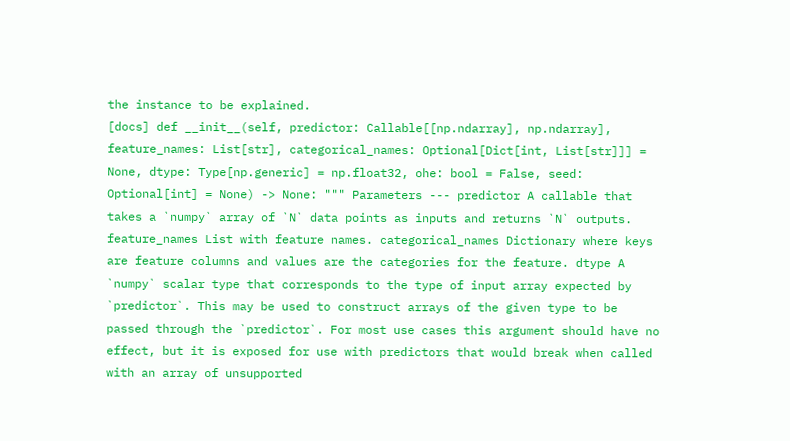the instance to be explained.
[docs] def __init__(self, predictor: Callable[[np.ndarray], np.ndarray], feature_names: List[str], categorical_names: Optional[Dict[int, List[str]]] = None, dtype: Type[np.generic] = np.float32, ohe: bool = False, seed: Optional[int] = None) -> None: """ Parameters --- predictor A callable that takes a `numpy` array of `N` data points as inputs and returns `N` outputs. feature_names List with feature names. categorical_names Dictionary where keys are feature columns and values are the categories for the feature. dtype A `numpy` scalar type that corresponds to the type of input array expected by `predictor`. This may be used to construct arrays of the given type to be passed through the `predictor`. For most use cases this argument should have no effect, but it is exposed for use with predictors that would break when called with an array of unsupported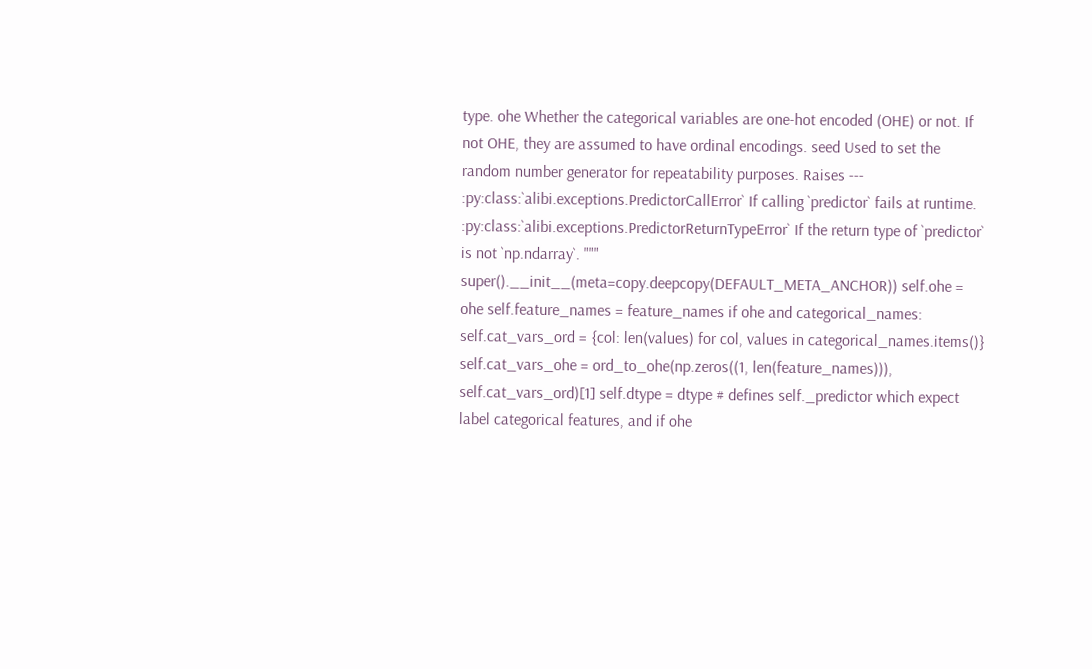type. ohe Whether the categorical variables are one-hot encoded (OHE) or not. If not OHE, they are assumed to have ordinal encodings. seed Used to set the random number generator for repeatability purposes. Raises --- :py:class:`alibi.exceptions.PredictorCallError` If calling `predictor` fails at runtime. :py:class:`alibi.exceptions.PredictorReturnTypeError` If the return type of `predictor` is not `np.ndarray`. """ super().__init__(meta=copy.deepcopy(DEFAULT_META_ANCHOR)) self.ohe = ohe self.feature_names = feature_names if ohe and categorical_names: self.cat_vars_ord = {col: len(values) for col, values in categorical_names.items()} self.cat_vars_ohe = ord_to_ohe(np.zeros((1, len(feature_names))), self.cat_vars_ord)[1] self.dtype = dtype # defines self._predictor which expect label categorical features, and if ohe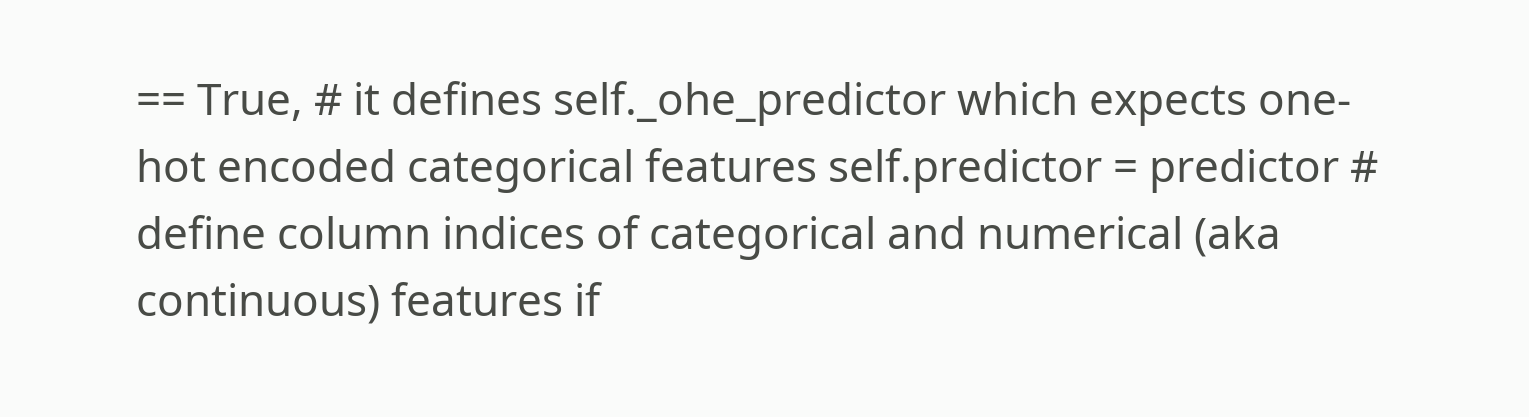== True, # it defines self._ohe_predictor which expects one-hot encoded categorical features self.predictor = predictor # define column indices of categorical and numerical (aka continuous) features if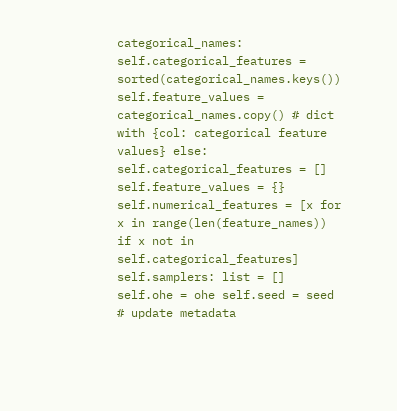categorical_names: self.categorical_features = sorted(categorical_names.keys()) self.feature_values = categorical_names.copy() # dict with {col: categorical feature values} else: self.categorical_features = [] self.feature_values = {} self.numerical_features = [x for x in range(len(feature_names)) if x not in self.categorical_features] self.samplers: list = [] self.ohe = ohe self.seed = seed # update metadata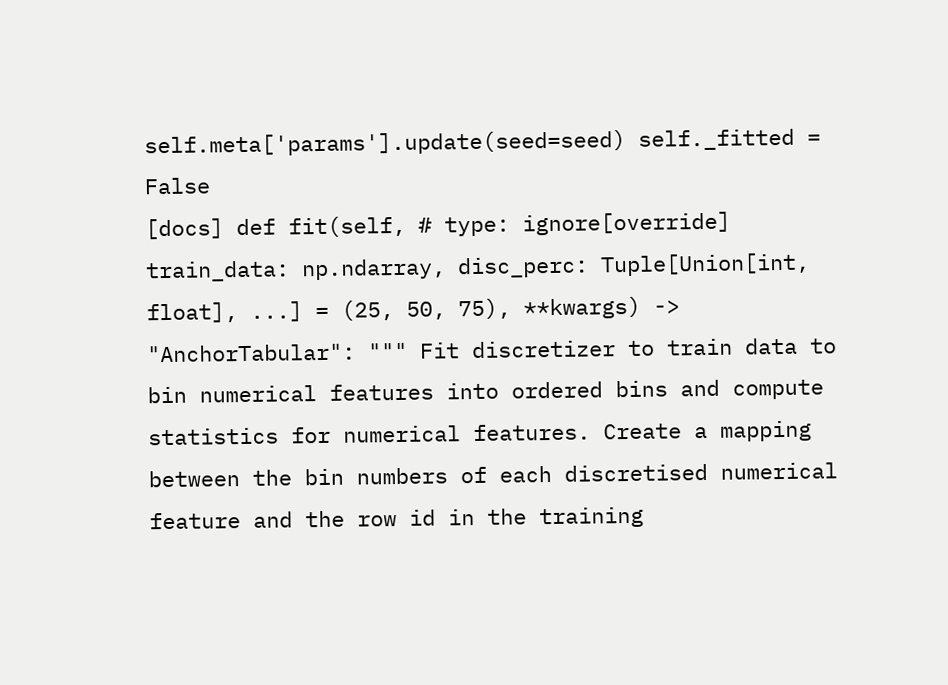self.meta['params'].update(seed=seed) self._fitted = False
[docs] def fit(self, # type: ignore[override] train_data: np.ndarray, disc_perc: Tuple[Union[int, float], ...] = (25, 50, 75), **kwargs) -> "AnchorTabular": """ Fit discretizer to train data to bin numerical features into ordered bins and compute statistics for numerical features. Create a mapping between the bin numbers of each discretised numerical feature and the row id in the training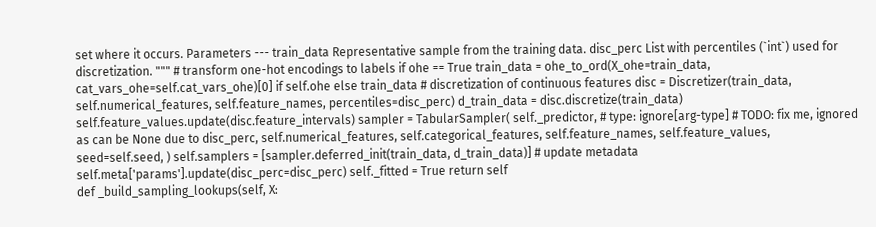set where it occurs. Parameters --- train_data Representative sample from the training data. disc_perc List with percentiles (`int`) used for discretization. """ # transform one-hot encodings to labels if ohe == True train_data = ohe_to_ord(X_ohe=train_data, cat_vars_ohe=self.cat_vars_ohe)[0] if self.ohe else train_data # discretization of continuous features disc = Discretizer(train_data, self.numerical_features, self.feature_names, percentiles=disc_perc) d_train_data = disc.discretize(train_data) self.feature_values.update(disc.feature_intervals) sampler = TabularSampler( self._predictor, # type: ignore[arg-type] # TODO: fix me, ignored as can be None due to disc_perc, self.numerical_features, self.categorical_features, self.feature_names, self.feature_values, seed=self.seed, ) self.samplers = [sampler.deferred_init(train_data, d_train_data)] # update metadata self.meta['params'].update(disc_perc=disc_perc) self._fitted = True return self
def _build_sampling_lookups(self, X: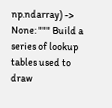np.ndarray) -> None: """ Build a series of lookup tables used to draw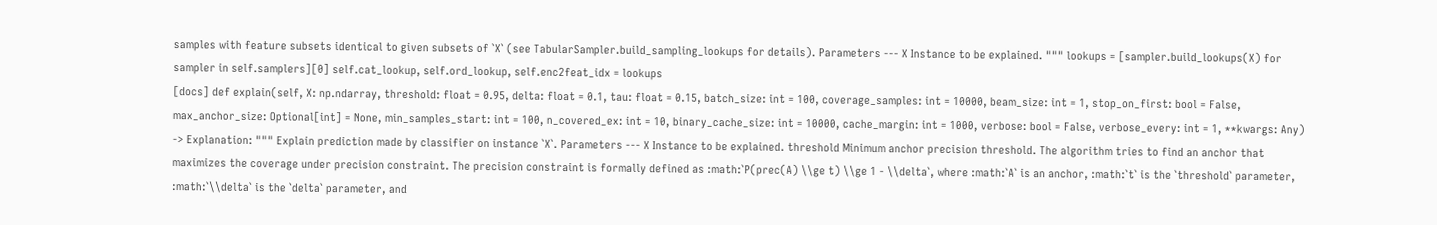samples with feature subsets identical to given subsets of `X` (see TabularSampler.build_sampling_lookups for details). Parameters --- X Instance to be explained. """ lookups = [sampler.build_lookups(X) for sampler in self.samplers][0] self.cat_lookup, self.ord_lookup, self.enc2feat_idx = lookups
[docs] def explain(self, X: np.ndarray, threshold: float = 0.95, delta: float = 0.1, tau: float = 0.15, batch_size: int = 100, coverage_samples: int = 10000, beam_size: int = 1, stop_on_first: bool = False, max_anchor_size: Optional[int] = None, min_samples_start: int = 100, n_covered_ex: int = 10, binary_cache_size: int = 10000, cache_margin: int = 1000, verbose: bool = False, verbose_every: int = 1, **kwargs: Any) -> Explanation: """ Explain prediction made by classifier on instance `X`. Parameters --- X Instance to be explained. threshold Minimum anchor precision threshold. The algorithm tries to find an anchor that maximizes the coverage under precision constraint. The precision constraint is formally defined as :math:`P(prec(A) \\ge t) \\ge 1 - \\delta`, where :math:`A` is an anchor, :math:`t` is the `threshold` parameter, :math:`\\delta` is the `delta` parameter, and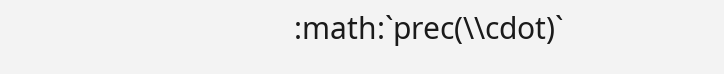:math:`prec(\\cdot)`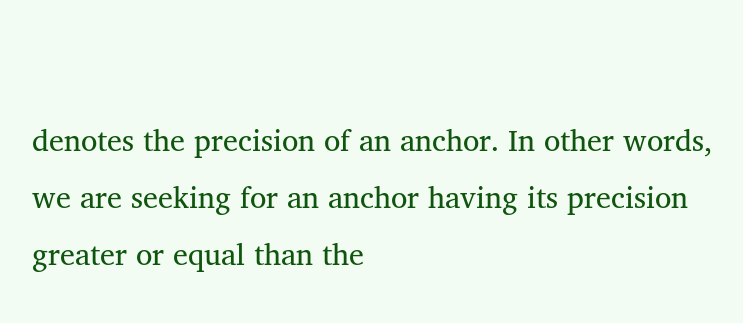denotes the precision of an anchor. In other words, we are seeking for an anchor having its precision greater or equal than the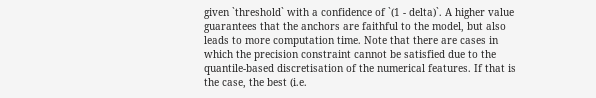given `threshold` with a confidence of `(1 - delta)`. A higher value guarantees that the anchors are faithful to the model, but also leads to more computation time. Note that there are cases in which the precision constraint cannot be satisfied due to the quantile-based discretisation of the numerical features. If that is the case, the best (i.e.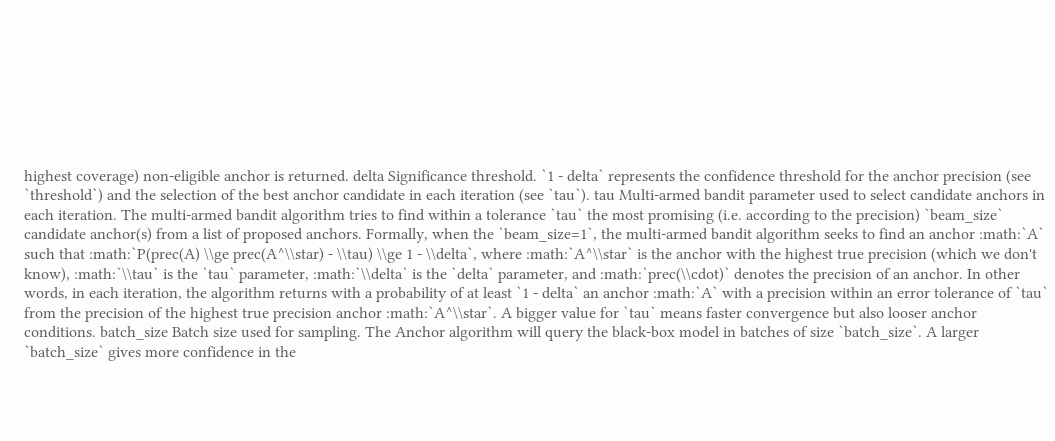highest coverage) non-eligible anchor is returned. delta Significance threshold. `1 - delta` represents the confidence threshold for the anchor precision (see `threshold`) and the selection of the best anchor candidate in each iteration (see `tau`). tau Multi-armed bandit parameter used to select candidate anchors in each iteration. The multi-armed bandit algorithm tries to find within a tolerance `tau` the most promising (i.e. according to the precision) `beam_size` candidate anchor(s) from a list of proposed anchors. Formally, when the `beam_size=1`, the multi-armed bandit algorithm seeks to find an anchor :math:`A` such that :math:`P(prec(A) \\ge prec(A^\\star) - \\tau) \\ge 1 - \\delta`, where :math:`A^\\star` is the anchor with the highest true precision (which we don't know), :math:`\\tau` is the `tau` parameter, :math:`\\delta` is the `delta` parameter, and :math:`prec(\\cdot)` denotes the precision of an anchor. In other words, in each iteration, the algorithm returns with a probability of at least `1 - delta` an anchor :math:`A` with a precision within an error tolerance of `tau` from the precision of the highest true precision anchor :math:`A^\\star`. A bigger value for `tau` means faster convergence but also looser anchor conditions. batch_size Batch size used for sampling. The Anchor algorithm will query the black-box model in batches of size `batch_size`. A larger `batch_size` gives more confidence in the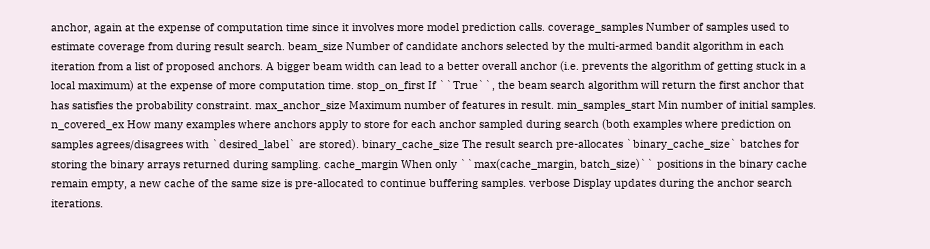anchor, again at the expense of computation time since it involves more model prediction calls. coverage_samples Number of samples used to estimate coverage from during result search. beam_size Number of candidate anchors selected by the multi-armed bandit algorithm in each iteration from a list of proposed anchors. A bigger beam width can lead to a better overall anchor (i.e. prevents the algorithm of getting stuck in a local maximum) at the expense of more computation time. stop_on_first If ``True``, the beam search algorithm will return the first anchor that has satisfies the probability constraint. max_anchor_size Maximum number of features in result. min_samples_start Min number of initial samples. n_covered_ex How many examples where anchors apply to store for each anchor sampled during search (both examples where prediction on samples agrees/disagrees with `desired_label` are stored). binary_cache_size The result search pre-allocates `binary_cache_size` batches for storing the binary arrays returned during sampling. cache_margin When only ``max(cache_margin, batch_size)`` positions in the binary cache remain empty, a new cache of the same size is pre-allocated to continue buffering samples. verbose Display updates during the anchor search iterations.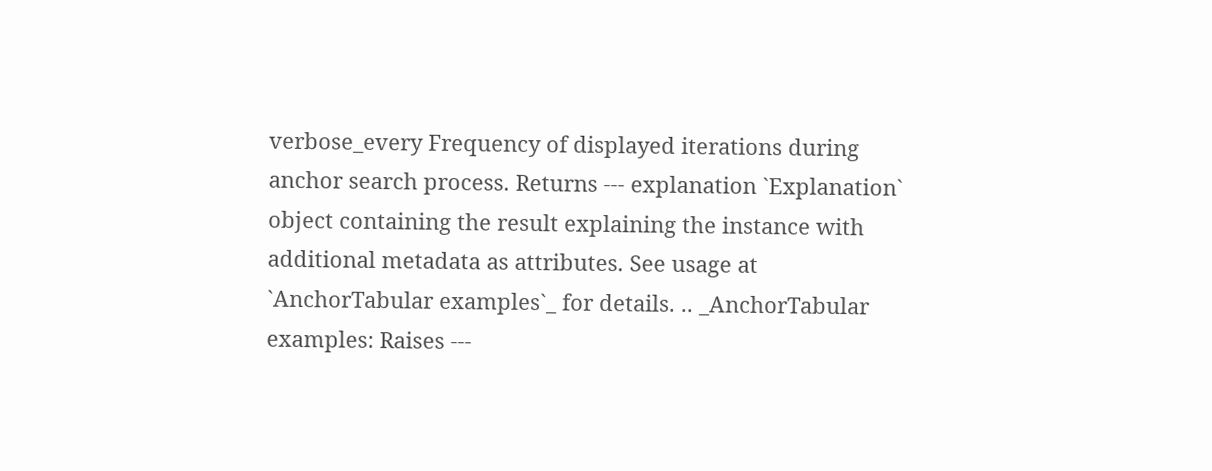verbose_every Frequency of displayed iterations during anchor search process. Returns --- explanation `Explanation` object containing the result explaining the instance with additional metadata as attributes. See usage at `AnchorTabular examples`_ for details. .. _AnchorTabular examples: Raises ---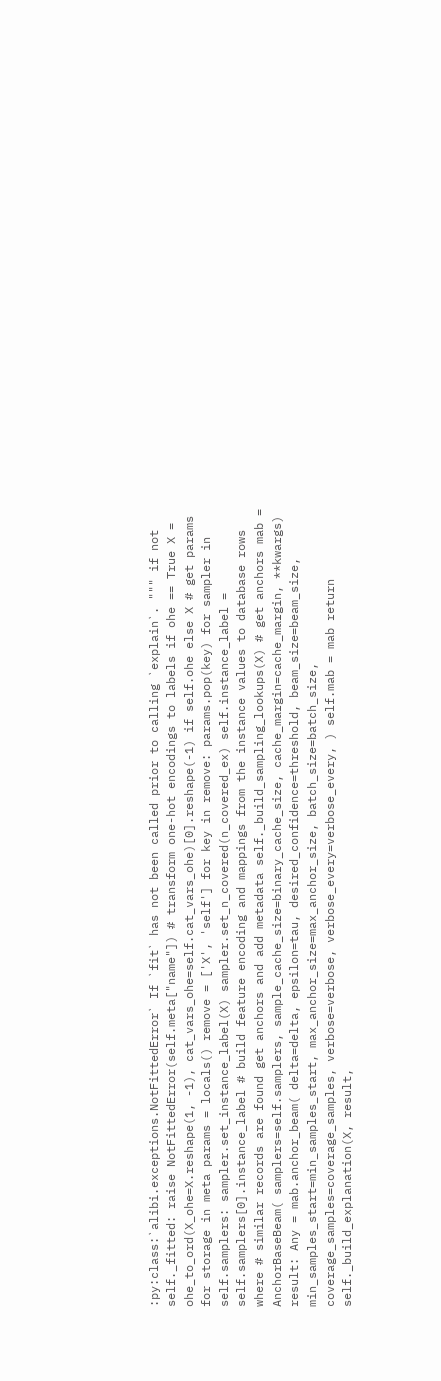:py:class:`alibi.exceptions.NotFittedError` If `fit` has not been called prior to calling `explain`. """ if not self._fitted: raise NotFittedError(self.meta["name"]) # transform one-hot encodings to labels if ohe == True X = ohe_to_ord(X_ohe=X.reshape(1, -1), cat_vars_ohe=self.cat_vars_ohe)[0].reshape(-1) if self.ohe else X # get params for storage in meta params = locals() remove = ['X', 'self'] for key in remove: params.pop(key) for sampler in self.samplers: sampler.set_instance_label(X) sampler.set_n_covered(n_covered_ex) self.instance_label = self.samplers[0].instance_label # build feature encoding and mappings from the instance values to database rows where # similar records are found get anchors and add metadata self._build_sampling_lookups(X) # get anchors mab = AnchorBaseBeam( samplers=self.samplers, sample_cache_size=binary_cache_size, cache_margin=cache_margin, **kwargs) result: Any = mab.anchor_beam( delta=delta, epsilon=tau, desired_confidence=threshold, beam_size=beam_size, min_samples_start=min_samples_start, max_anchor_size=max_anchor_size, batch_size=batch_size, coverage_samples=coverage_samples, verbose=verbose, verbose_every=verbose_every, ) self.mab = mab return self._build_explanation(X, result,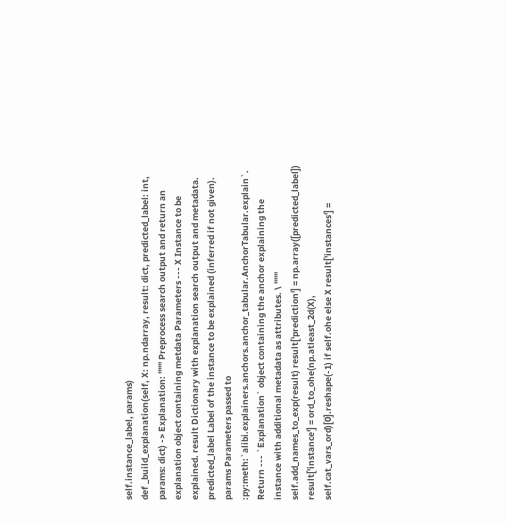self.instance_label, params)
def _build_explanation(self, X: np.ndarray, result: dict, predicted_label: int, params: dict) -> Explanation: """ Preprocess search output and return an explanation object containing metdata Parameters --- X Instance to be explained. result Dictionary with explanation search output and metadata. predicted_label Label of the instance to be explained (inferred if not given). params Parameters passed to :py:meth:`alibi.explainers.anchors.anchor_tabular.AnchorTabular.explain`. Return --- `Explanation` object containing the anchor explaining the instance with additional metadata as attributes. \ """ self.add_names_to_exp(result) result['prediction'] = np.array([predicted_label]) result['instance'] = ord_to_ohe(np.atleast_2d(X), self.cat_vars_ord)[0].reshape(-1) if self.ohe else X result['instances'] =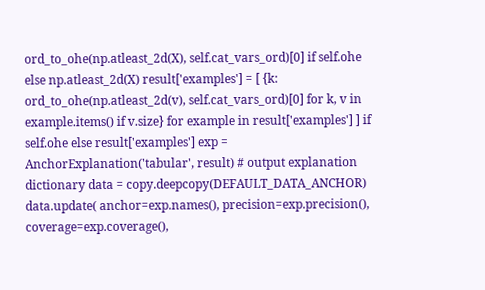ord_to_ohe(np.atleast_2d(X), self.cat_vars_ord)[0] if self.ohe else np.atleast_2d(X) result['examples'] = [ {k: ord_to_ohe(np.atleast_2d(v), self.cat_vars_ord)[0] for k, v in example.items() if v.size} for example in result['examples'] ] if self.ohe else result['examples'] exp = AnchorExplanation('tabular', result) # output explanation dictionary data = copy.deepcopy(DEFAULT_DATA_ANCHOR) data.update( anchor=exp.names(), precision=exp.precision(), coverage=exp.coverage(),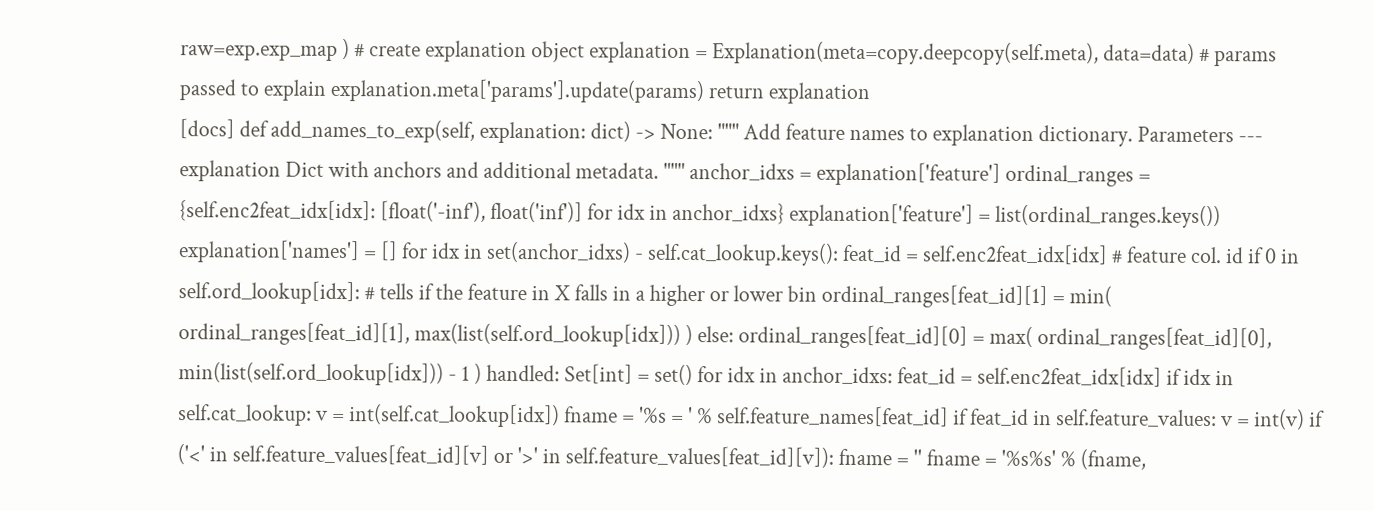raw=exp.exp_map ) # create explanation object explanation = Explanation(meta=copy.deepcopy(self.meta), data=data) # params passed to explain explanation.meta['params'].update(params) return explanation
[docs] def add_names_to_exp(self, explanation: dict) -> None: """ Add feature names to explanation dictionary. Parameters --- explanation Dict with anchors and additional metadata. """ anchor_idxs = explanation['feature'] ordinal_ranges = {self.enc2feat_idx[idx]: [float('-inf'), float('inf')] for idx in anchor_idxs} explanation['feature'] = list(ordinal_ranges.keys()) explanation['names'] = [] for idx in set(anchor_idxs) - self.cat_lookup.keys(): feat_id = self.enc2feat_idx[idx] # feature col. id if 0 in self.ord_lookup[idx]: # tells if the feature in X falls in a higher or lower bin ordinal_ranges[feat_id][1] = min( ordinal_ranges[feat_id][1], max(list(self.ord_lookup[idx])) ) else: ordinal_ranges[feat_id][0] = max( ordinal_ranges[feat_id][0], min(list(self.ord_lookup[idx])) - 1 ) handled: Set[int] = set() for idx in anchor_idxs: feat_id = self.enc2feat_idx[idx] if idx in self.cat_lookup: v = int(self.cat_lookup[idx]) fname = '%s = ' % self.feature_names[feat_id] if feat_id in self.feature_values: v = int(v) if ('<' in self.feature_values[feat_id][v] or '>' in self.feature_values[feat_id][v]): fname = '' fname = '%s%s' % (fname,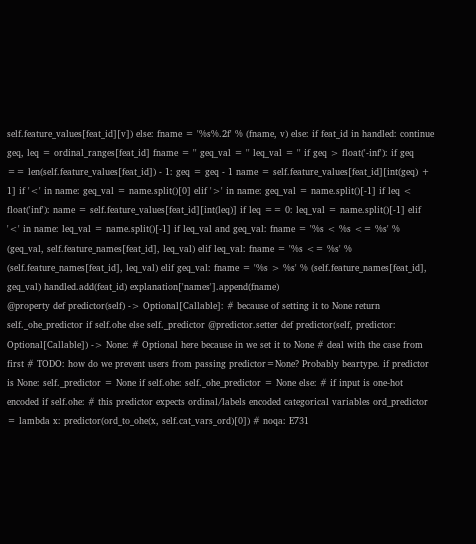self.feature_values[feat_id][v]) else: fname = '%s%.2f' % (fname, v) else: if feat_id in handled: continue geq, leq = ordinal_ranges[feat_id] fname = '' geq_val = '' leq_val = '' if geq > float('-inf'): if geq == len(self.feature_values[feat_id]) - 1: geq = geq - 1 name = self.feature_values[feat_id][int(geq) + 1] if '<' in name: geq_val = name.split()[0] elif '>' in name: geq_val = name.split()[-1] if leq < float('inf'): name = self.feature_values[feat_id][int(leq)] if leq == 0: leq_val = name.split()[-1] elif '<' in name: leq_val = name.split()[-1] if leq_val and geq_val: fname = '%s < %s <= %s' % (geq_val, self.feature_names[feat_id], leq_val) elif leq_val: fname = '%s <= %s' % (self.feature_names[feat_id], leq_val) elif geq_val: fname = '%s > %s' % (self.feature_names[feat_id], geq_val) handled.add(feat_id) explanation['names'].append(fname)
@property def predictor(self) -> Optional[Callable]: # because of setting it to None return self._ohe_predictor if self.ohe else self._predictor @predictor.setter def predictor(self, predictor: Optional[Callable]) -> None: # Optional here because in we set it to None # deal with the case from first # TODO: how do we prevent users from passing predictor=None? Probably beartype. if predictor is None: self._predictor = None if self.ohe: self._ohe_predictor = None else: # if input is one-hot encoded if self.ohe: # this predictor expects ordinal/labels encoded categorical variables ord_predictor = lambda x: predictor(ord_to_ohe(x, self.cat_vars_ord)[0]) # noqa: E731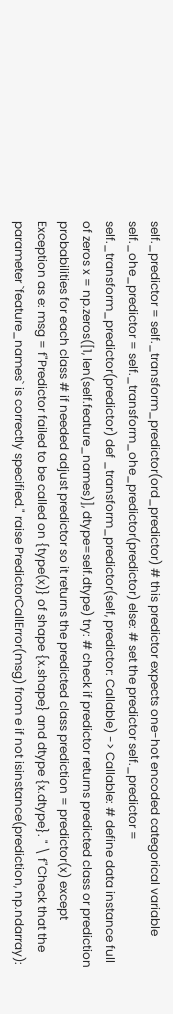self._predictor = self._transform_predictor(ord_predictor) # this predictor expects one-hot encoded categorical variable self._ohe_predictor = self._transform_ohe_predictor(predictor) else: # set the predictor self._predictor = self._transform_predictor(predictor) def _transform_predictor(self, predictor: Callable) -> Callable: # define data instance full of zeros x = np.zeros([1, len(self.feature_names)], dtype=self.dtype) try: # check if predictor returns predicted class or prediction probabilities for each class # if needed adjust predictor so it returns the predicted class prediction = predictor(x) except Exception as e: msg = f"Predictor failed to be called on {type(x)} of shape {x.shape} and dtype {x.dtype}. " \ f"Check that the parameter `feature_names` is correctly specified." raise PredictorCallError(msg) from e if not isinstance(prediction, np.ndarray):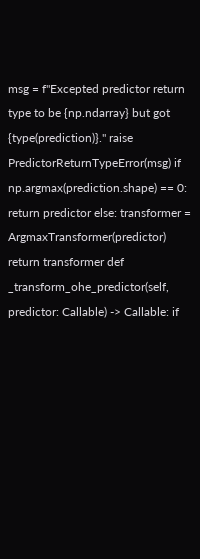msg = f"Excepted predictor return type to be {np.ndarray} but got {type(prediction)}." raise PredictorReturnTypeError(msg) if np.argmax(prediction.shape) == 0: return predictor else: transformer = ArgmaxTransformer(predictor) return transformer def _transform_ohe_predictor(self, predictor: Callable) -> Callable: if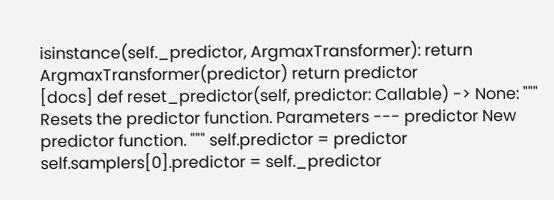isinstance(self._predictor, ArgmaxTransformer): return ArgmaxTransformer(predictor) return predictor
[docs] def reset_predictor(self, predictor: Callable) -> None: """ Resets the predictor function. Parameters --- predictor New predictor function. """ self.predictor = predictor self.samplers[0].predictor = self._predictor